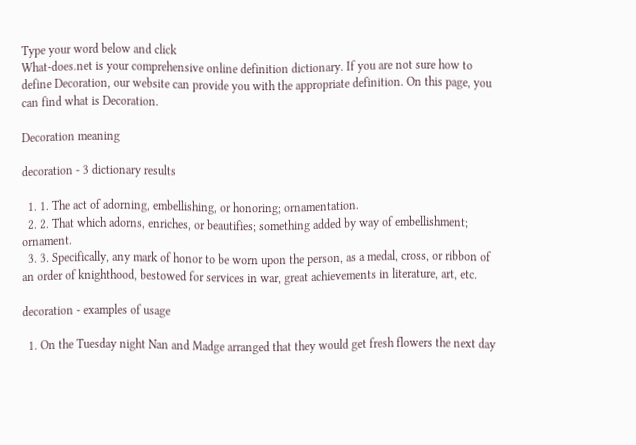Type your word below and click
What-does.net is your comprehensive online definition dictionary. If you are not sure how to define Decoration, our website can provide you with the appropriate definition. On this page, you can find what is Decoration.

Decoration meaning

decoration - 3 dictionary results

  1. 1. The act of adorning, embellishing, or honoring; ornamentation.
  2. 2. That which adorns, enriches, or beautifies; something added by way of embellishment; ornament.
  3. 3. Specifically, any mark of honor to be worn upon the person, as a medal, cross, or ribbon of an order of knighthood, bestowed for services in war, great achievements in literature, art, etc.

decoration - examples of usage

  1. On the Tuesday night Nan and Madge arranged that they would get fresh flowers the next day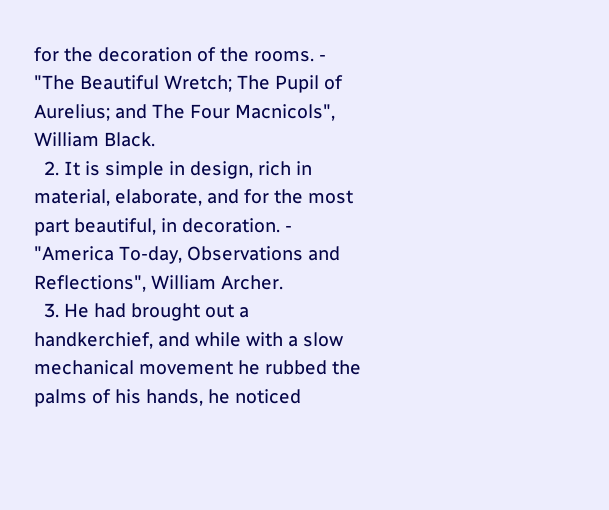for the decoration of the rooms. - "The Beautiful Wretch; The Pupil of Aurelius; and The Four Macnicols", William Black.
  2. It is simple in design, rich in material, elaborate, and for the most part beautiful, in decoration. - "America To-day, Observations and Reflections", William Archer.
  3. He had brought out a handkerchief, and while with a slow mechanical movement he rubbed the palms of his hands, he noticed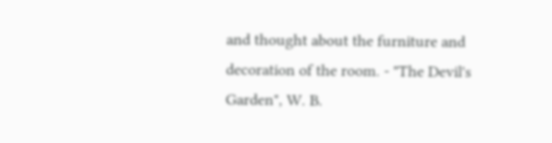and thought about the furniture and decoration of the room. - "The Devil's Garden", W. B.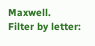Maxwell.
Filter by letter: